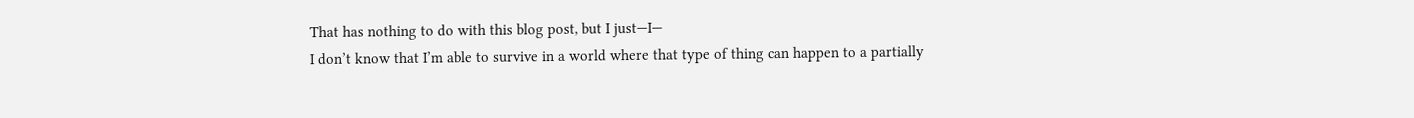That has nothing to do with this blog post, but I just—I—
I don’t know that I’m able to survive in a world where that type of thing can happen to a partially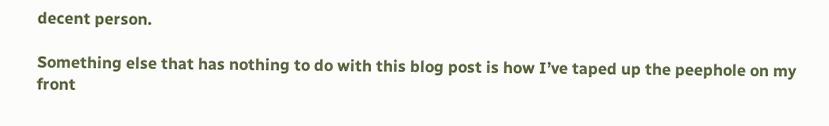decent person.

Something else that has nothing to do with this blog post is how I’ve taped up the peephole on my front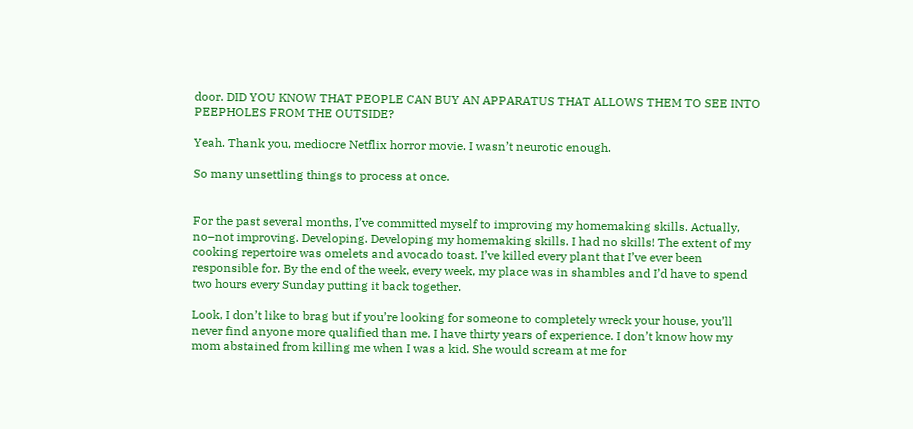door. DID YOU KNOW THAT PEOPLE CAN BUY AN APPARATUS THAT ALLOWS THEM TO SEE INTO PEEPHOLES FROM THE OUTSIDE?

Yeah. Thank you, mediocre Netflix horror movie. I wasn’t neurotic enough.

So many unsettling things to process at once.


For the past several months, I’ve committed myself to improving my homemaking skills. Actually, no–not improving. Developing. Developing my homemaking skills. I had no skills! The extent of my cooking repertoire was omelets and avocado toast. I’ve killed every plant that I’ve ever been responsible for. By the end of the week, every week, my place was in shambles and I’d have to spend two hours every Sunday putting it back together.

Look, I don’t like to brag but if you’re looking for someone to completely wreck your house, you’ll never find anyone more qualified than me. I have thirty years of experience. I don’t know how my mom abstained from killing me when I was a kid. She would scream at me for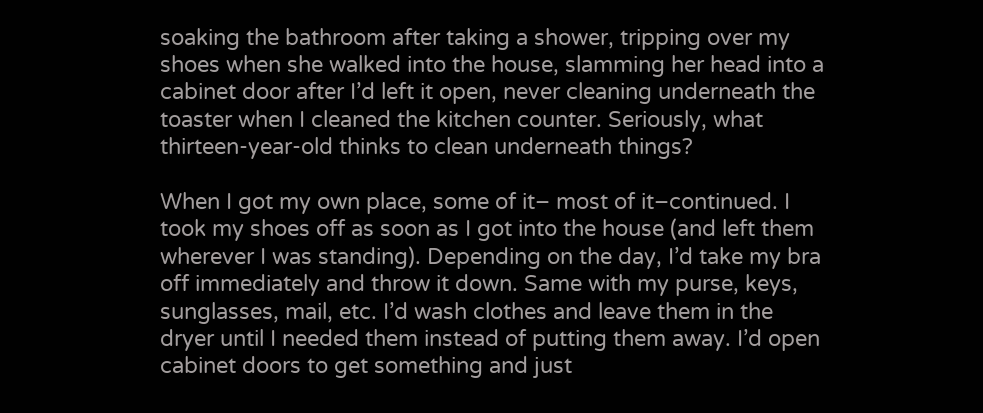soaking the bathroom after taking a shower, tripping over my shoes when she walked into the house, slamming her head into a cabinet door after I’d left it open, never cleaning underneath the toaster when I cleaned the kitchen counter. Seriously, what thirteen-year-old thinks to clean underneath things?

When I got my own place, some of it– most of it–continued. I took my shoes off as soon as I got into the house (and left them wherever I was standing). Depending on the day, I’d take my bra off immediately and throw it down. Same with my purse, keys, sunglasses, mail, etc. I’d wash clothes and leave them in the dryer until I needed them instead of putting them away. I’d open cabinet doors to get something and just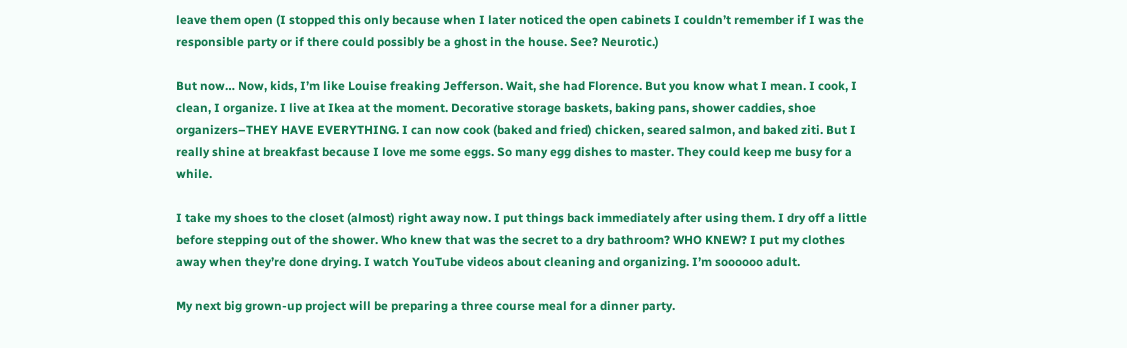leave them open (I stopped this only because when I later noticed the open cabinets I couldn’t remember if I was the responsible party or if there could possibly be a ghost in the house. See? Neurotic.)

But now… Now, kids, I’m like Louise freaking Jefferson. Wait, she had Florence. But you know what I mean. I cook, I clean, I organize. I live at Ikea at the moment. Decorative storage baskets, baking pans, shower caddies, shoe organizers–THEY HAVE EVERYTHING. I can now cook (baked and fried) chicken, seared salmon, and baked ziti. But I really shine at breakfast because I love me some eggs. So many egg dishes to master. They could keep me busy for a while.

I take my shoes to the closet (almost) right away now. I put things back immediately after using them. I dry off a little before stepping out of the shower. Who knew that was the secret to a dry bathroom? WHO KNEW? I put my clothes away when they’re done drying. I watch YouTube videos about cleaning and organizing. I’m soooooo adult.

My next big grown-up project will be preparing a three course meal for a dinner party.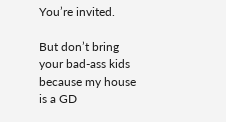You’re invited.

But don’t bring your bad-ass kids because my house is a GD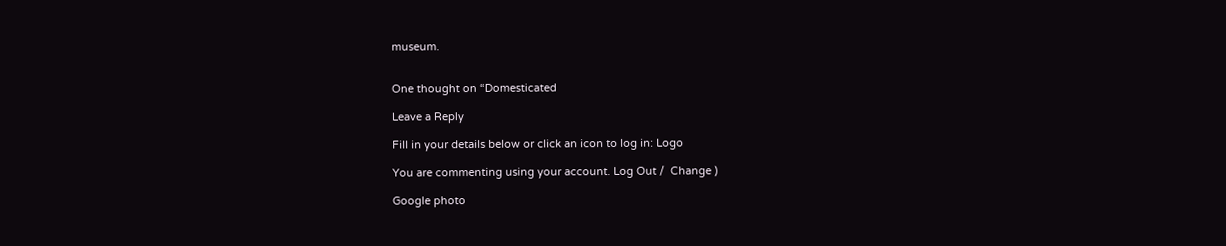museum.


One thought on “Domesticated

Leave a Reply

Fill in your details below or click an icon to log in: Logo

You are commenting using your account. Log Out /  Change )

Google photo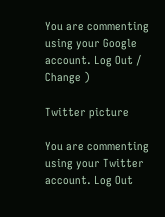You are commenting using your Google account. Log Out /  Change )

Twitter picture

You are commenting using your Twitter account. Log Out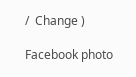/  Change )

Facebook photo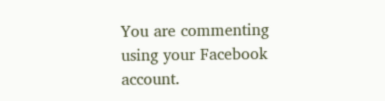You are commenting using your Facebook account.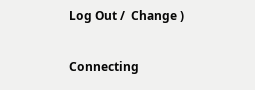Log Out /  Change )

Connecting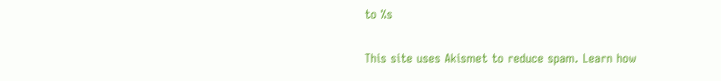to %s

This site uses Akismet to reduce spam. Learn how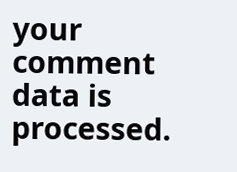your comment data is processed.